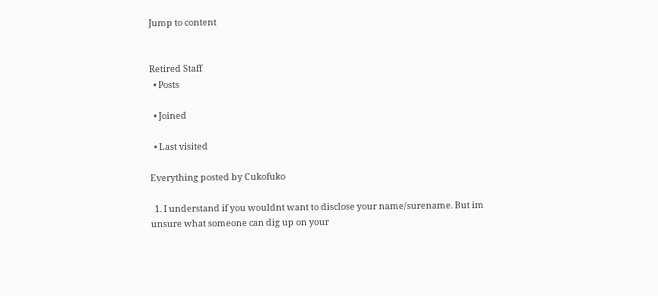Jump to content


Retired Staff
  • Posts

  • Joined

  • Last visited

Everything posted by Cukofuko

  1. I understand if you wouldnt want to disclose your name/surename. But im unsure what someone can dig up on your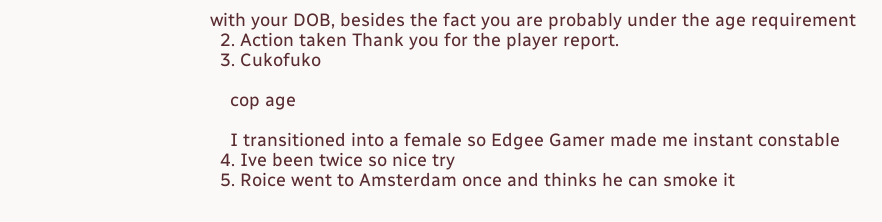with your DOB, besides the fact you are probably under the age requirement
  2. Action taken Thank you for the player report.
  3. Cukofuko

    cop age

    I transitioned into a female so Edgee Gamer made me instant constable
  4. Ive been twice so nice try
  5. Roice went to Amsterdam once and thinks he can smoke it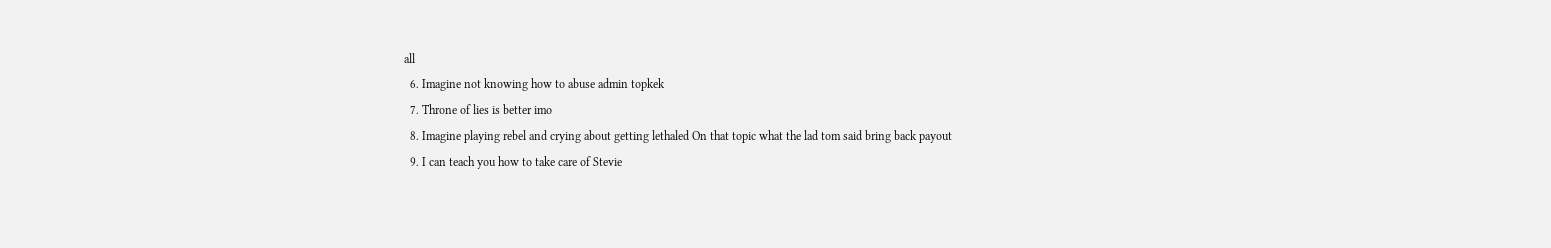all
  6. Imagine not knowing how to abuse admin topkek
  7. Throne of lies is better imo
  8. Imagine playing rebel and crying about getting lethaled On that topic what the lad tom said bring back payout
  9. I can teach you how to take care of Stevie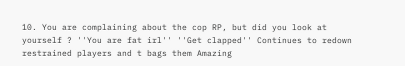10. You are complaining about the cop RP, but did you look at yourself ? ''You are fat irl'' ''Get clapped'' Continues to redown restrained players and t bags them Amazing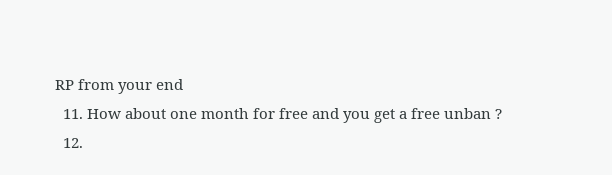RP from your end
  11. How about one month for free and you get a free unban ?
  12.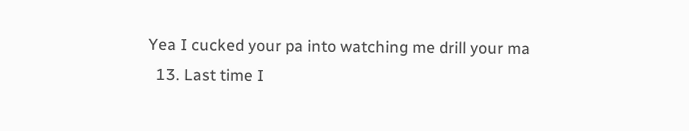Yea I cucked your pa into watching me drill your ma
  13. Last time I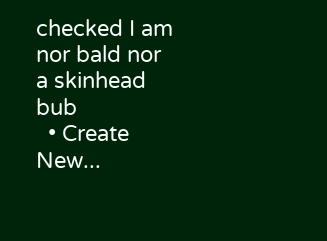checked I am nor bald nor a skinhead bub
  • Create New...